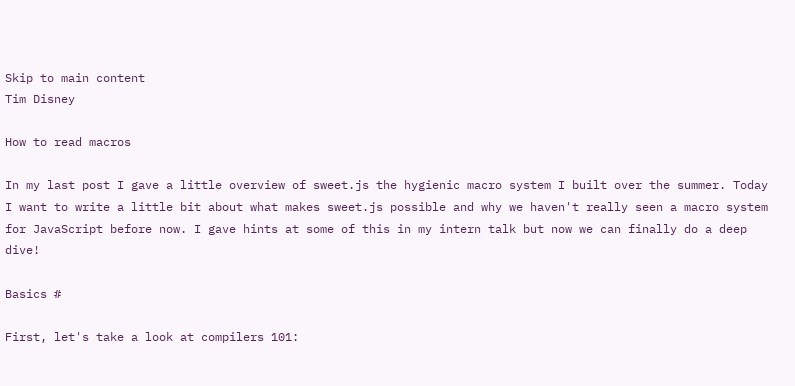Skip to main content
Tim Disney

How to read macros

In my last post I gave a little overview of sweet.js the hygienic macro system I built over the summer. Today I want to write a little bit about what makes sweet.js possible and why we haven't really seen a macro system for JavaScript before now. I gave hints at some of this in my intern talk but now we can finally do a deep dive!

Basics #

First, let's take a look at compilers 101: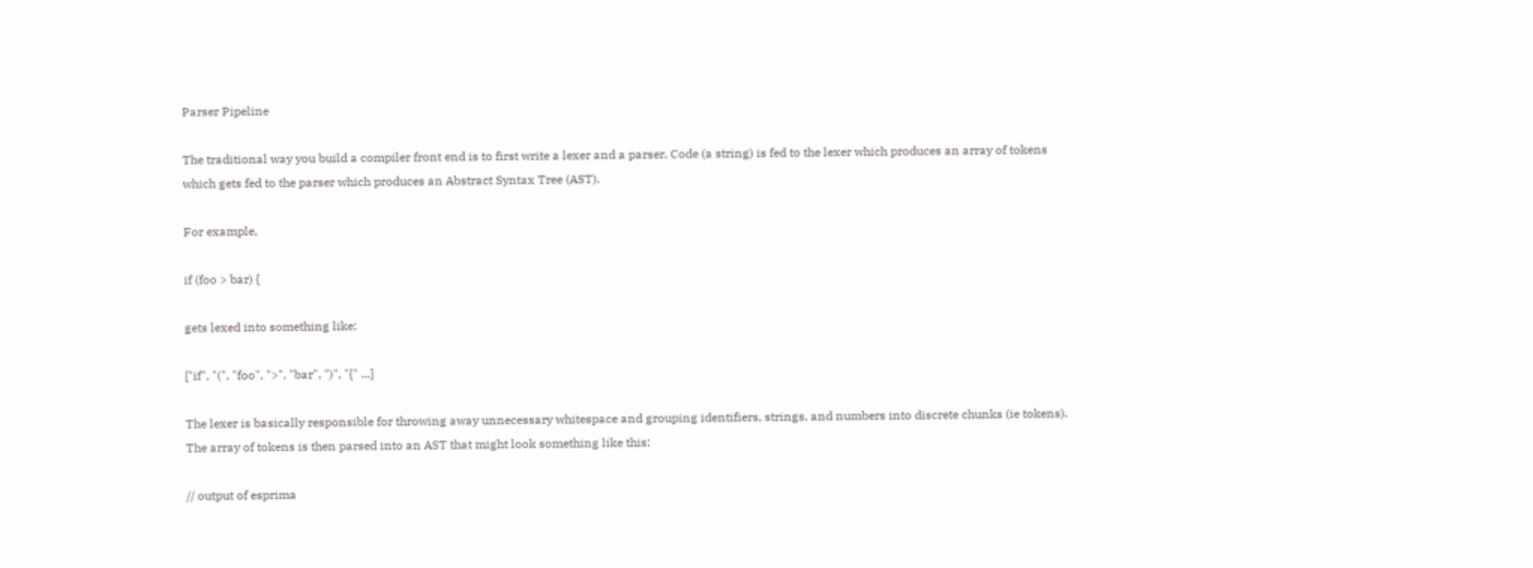Parser Pipeline

The traditional way you build a compiler front end is to first write a lexer and a parser. Code (a string) is fed to the lexer which produces an array of tokens which gets fed to the parser which produces an Abstract Syntax Tree (AST).

For example,

if (foo > bar) {

gets lexed into something like:

["if", "(", "foo", ">", "bar", ")", "{" ...]

The lexer is basically responsible for throwing away unnecessary whitespace and grouping identifiers, strings, and numbers into discrete chunks (ie tokens). The array of tokens is then parsed into an AST that might look something like this:

// output of esprima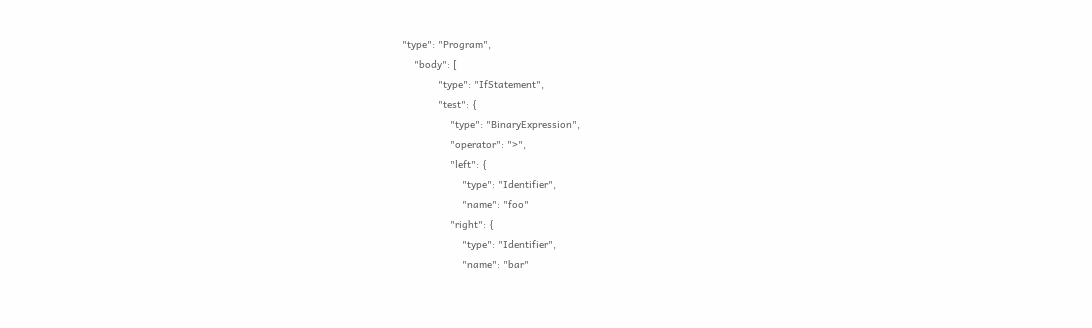"type": "Program",
    "body": [
            "type": "IfStatement",
            "test": {
                "type": "BinaryExpression",
                "operator": ">",
                "left": {
                    "type": "Identifier",
                    "name": "foo"
                "right": {
                    "type": "Identifier",
                    "name": "bar"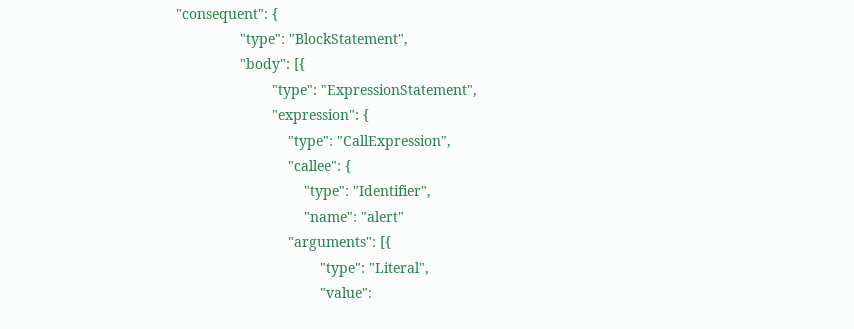"consequent": {
                "type": "BlockStatement",
                "body": [{
                        "type": "ExpressionStatement",
                        "expression": {
                            "type": "CallExpression",
                            "callee": {
                                "type": "Identifier",
                                "name": "alert"
                            "arguments": [{
                                    "type": "Literal",
                                    "value":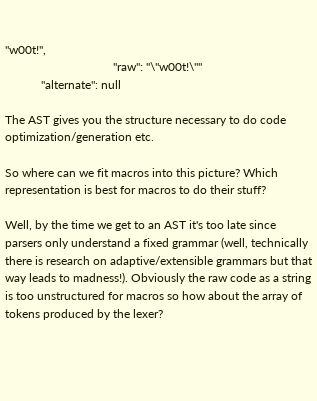"w00t!",
                                    "raw": "\"w00t!\""
            "alternate": null

The AST gives you the structure necessary to do code optimization/generation etc.

So where can we fit macros into this picture? Which representation is best for macros to do their stuff?

Well, by the time we get to an AST it's too late since parsers only understand a fixed grammar (well, technically there is research on adaptive/extensible grammars but that way leads to madness!). Obviously the raw code as a string is too unstructured for macros so how about the array of tokens produced by the lexer?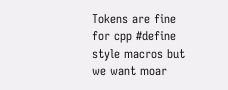Tokens are fine for cpp #define style macros but we want moar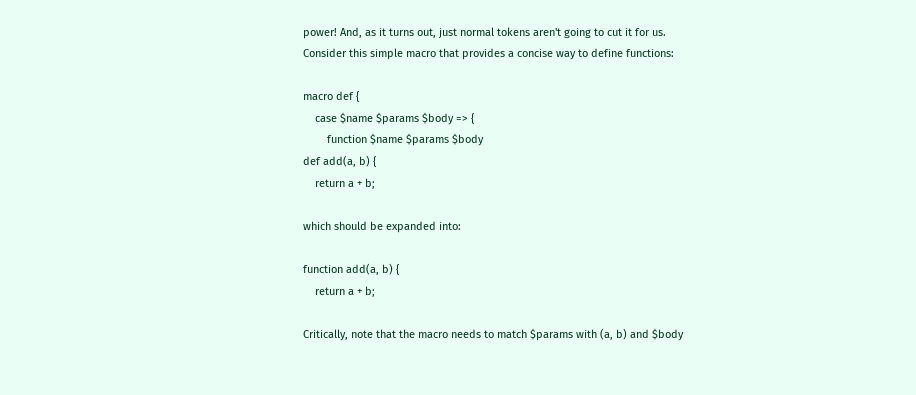power! And, as it turns out, just normal tokens aren't going to cut it for us. Consider this simple macro that provides a concise way to define functions:

macro def {
    case $name $params $body => {
        function $name $params $body
def add(a, b) {
    return a + b;

which should be expanded into:

function add(a, b) {
    return a + b;

Critically, note that the macro needs to match $params with (a, b) and $body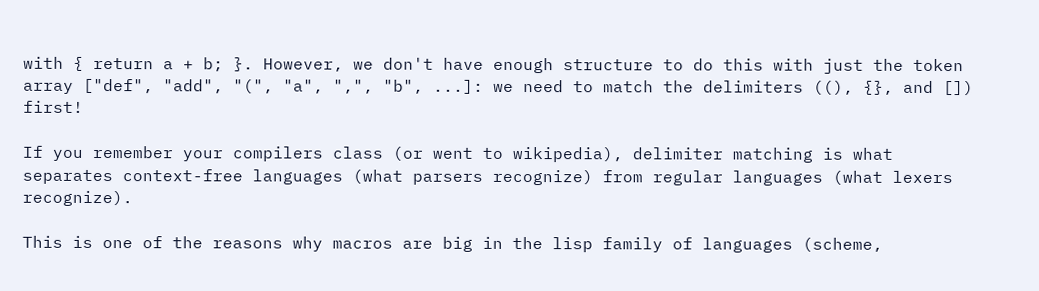with { return a + b; }. However, we don't have enough structure to do this with just the token array ["def", "add", "(", "a", ",", "b", ...]: we need to match the delimiters ((), {}, and []) first!

If you remember your compilers class (or went to wikipedia), delimiter matching is what separates context-free languages (what parsers recognize) from regular languages (what lexers recognize).

This is one of the reasons why macros are big in the lisp family of languages (scheme,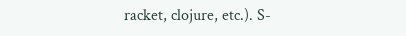racket, clojure, etc.). S-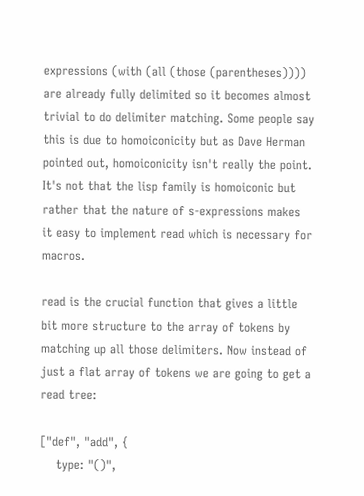expressions (with (all (those (parentheses)))) are already fully delimited so it becomes almost trivial to do delimiter matching. Some people say this is due to homoiconicity but as Dave Herman pointed out, homoiconicity isn't really the point. It's not that the lisp family is homoiconic but rather that the nature of s-expressions makes it easy to implement read which is necessary for macros.

read is the crucial function that gives a little bit more structure to the array of tokens by matching up all those delimiters. Now instead of just a flat array of tokens we are going to get a read tree:

["def", "add", {
    type: "()",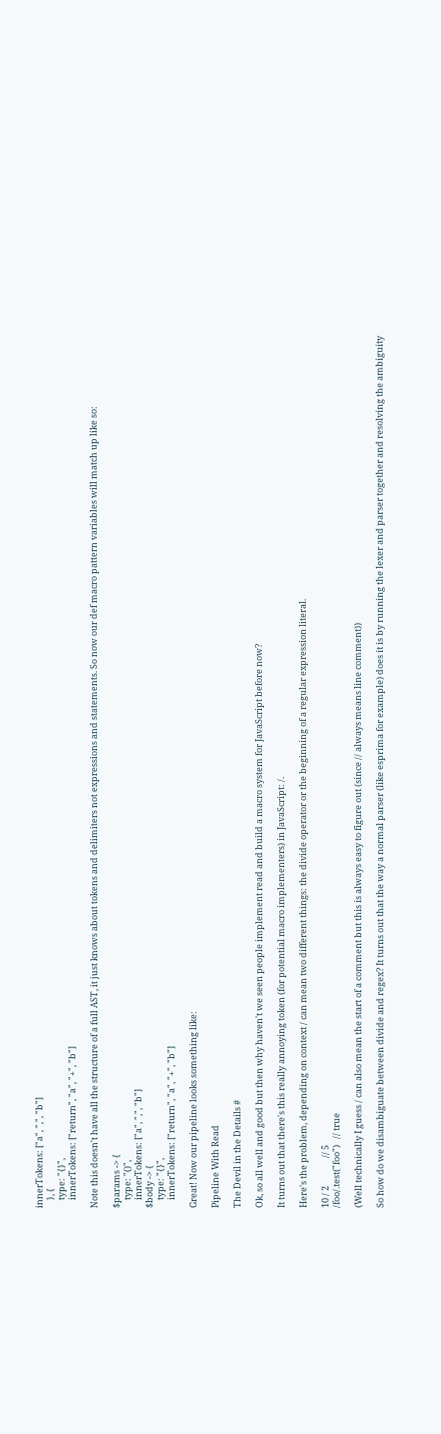innerTokens: ["a", ",", "b"]
    }, {
    type: "{}",
    innerTokens: ["return", "a", "+", "b"]

Note this doesn't have all the structure of a full AST, it just knows about tokens and delimiters not expressions and statements. So now our def macro pattern variables will match up like so:

$params -> {
    type: "()",
    innerTokens: ["a", ",", "b"]
$body -> {
    type: "{}",
    innerTokens: ["return", "a", "+", "b"]

Great! Now our pipeline looks something like:

Pipeline With Read

The Devil in the Details #

Ok, so all well and good but then why haven't we seen people implement read and build a macro system for JavaScript before now?

It turns out that there's this really annoying token (for potential macro implementers) in JavaScript: /.

Here's the problem, depending on context / can mean two different things: the divide operator or the beginning of a regular expression literal.

10 / 2              // 5
/foo/.test("foo")   // true

(Well technically I guess / can also mean the start of a comment but this is always easy to figure out (since // always means line comment))

So how do we disambiguate between divide and regex? It turns out that the way a normal parser (like esprima for example) does it is by running the lexer and parser together and resolving the ambiguity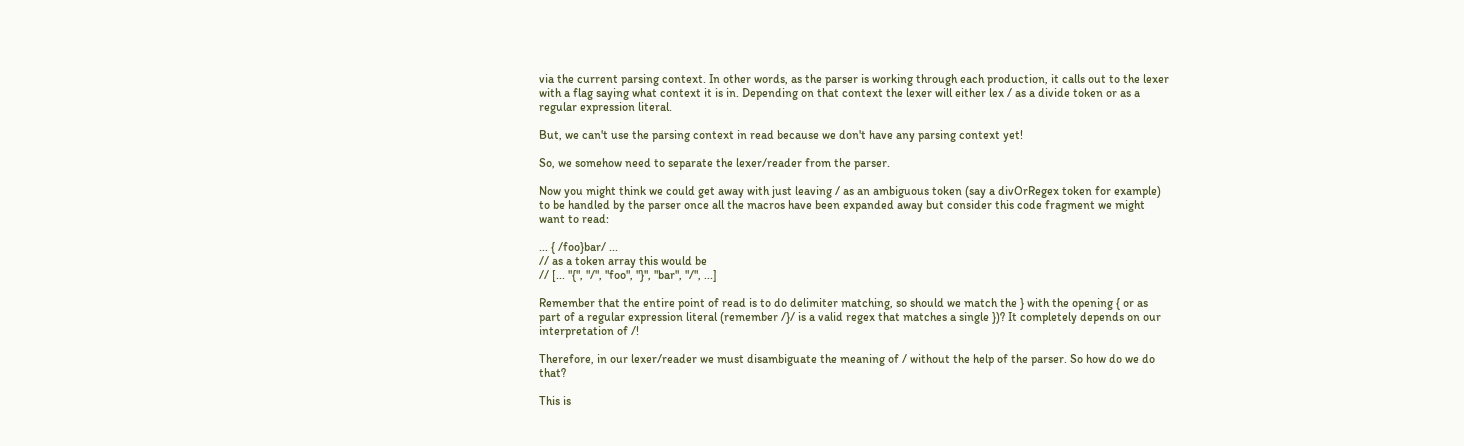via the current parsing context. In other words, as the parser is working through each production, it calls out to the lexer with a flag saying what context it is in. Depending on that context the lexer will either lex / as a divide token or as a regular expression literal.

But, we can't use the parsing context in read because we don't have any parsing context yet!

So, we somehow need to separate the lexer/reader from the parser.

Now you might think we could get away with just leaving / as an ambiguous token (say a divOrRegex token for example) to be handled by the parser once all the macros have been expanded away but consider this code fragment we might want to read:

... { /foo}bar/ ...
// as a token array this would be
// [... "{", "/", "foo", "}", "bar", "/", ...]

Remember that the entire point of read is to do delimiter matching, so should we match the } with the opening { or as part of a regular expression literal (remember /}/ is a valid regex that matches a single })? It completely depends on our interpretation of /!

Therefore, in our lexer/reader we must disambiguate the meaning of / without the help of the parser. So how do we do that?

This is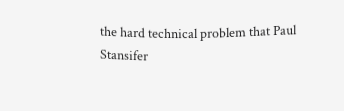the hard technical problem that Paul Stansifer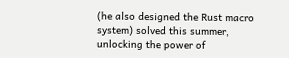(he also designed the Rust macro system) solved this summer, unlocking the power of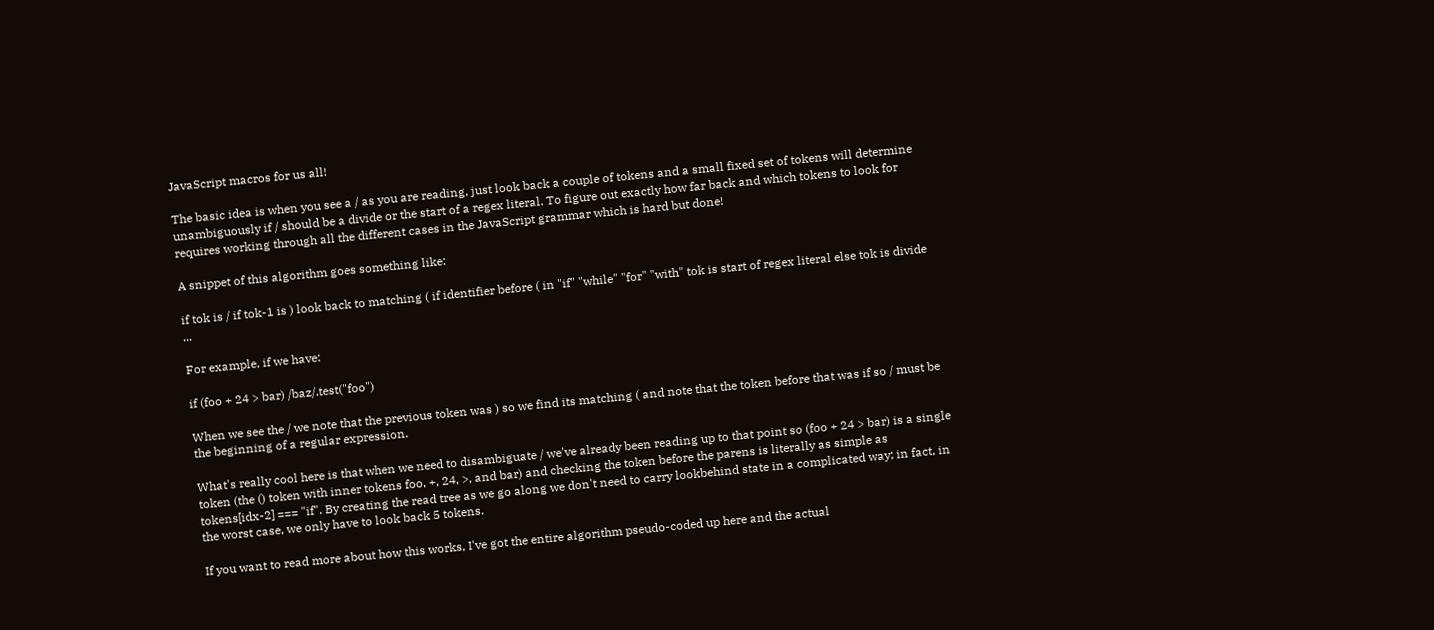JavaScript macros for us all!

The basic idea is when you see a / as you are reading, just look back a couple of tokens and a small fixed set of tokens will determine unambiguously if / should be a divide or the start of a regex literal. To figure out exactly how far back and which tokens to look for requires working through all the different cases in the JavaScript grammar which is hard but done!

A snippet of this algorithm goes something like:

if tok is / if tok-1 is ) look back to matching ( if identifier before ( in "if" "while" "for" "with" tok is start of regex literal else tok is divide ...

For example, if we have:

if (foo + 24 > bar) /baz/.test("foo")

When we see the / we note that the previous token was ) so we find its matching ( and note that the token before that was if so / must be the beginning of a regular expression.

What's really cool here is that when we need to disambiguate / we've already been reading up to that point so (foo + 24 > bar) is a single token (the () token with inner tokens foo, +, 24, >, and bar) and checking the token before the parens is literally as simple as tokens[idx-2] === "if". By creating the read tree as we go along we don't need to carry lookbehind state in a complicated way; in fact, in the worst case, we only have to look back 5 tokens.

If you want to read more about how this works, I've got the entire algorithm pseudo-coded up here and the actual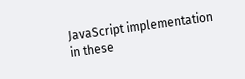JavaScript implementation in these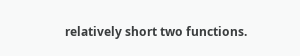relatively short two functions.